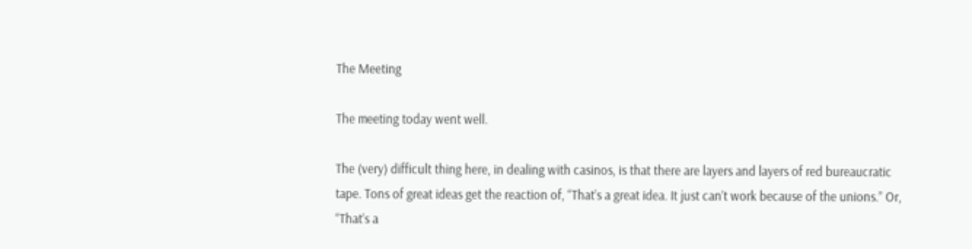The Meeting

The meeting today went well.

The (very) difficult thing here, in dealing with casinos, is that there are layers and layers of red bureaucratic tape. Tons of great ideas get the reaction of, “That’s a great idea. It just can’t work because of the unions.” Or, “That’s a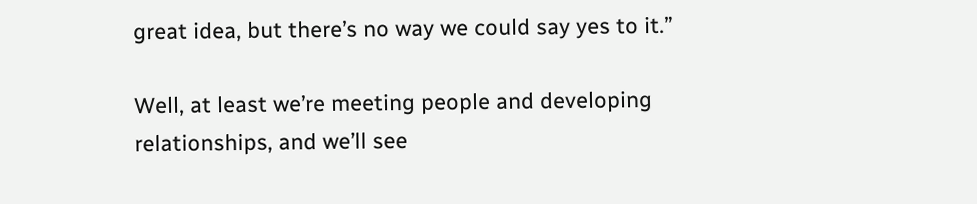great idea, but there’s no way we could say yes to it.”

Well, at least we’re meeting people and developing relationships, and we’ll see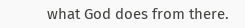what God does from there.